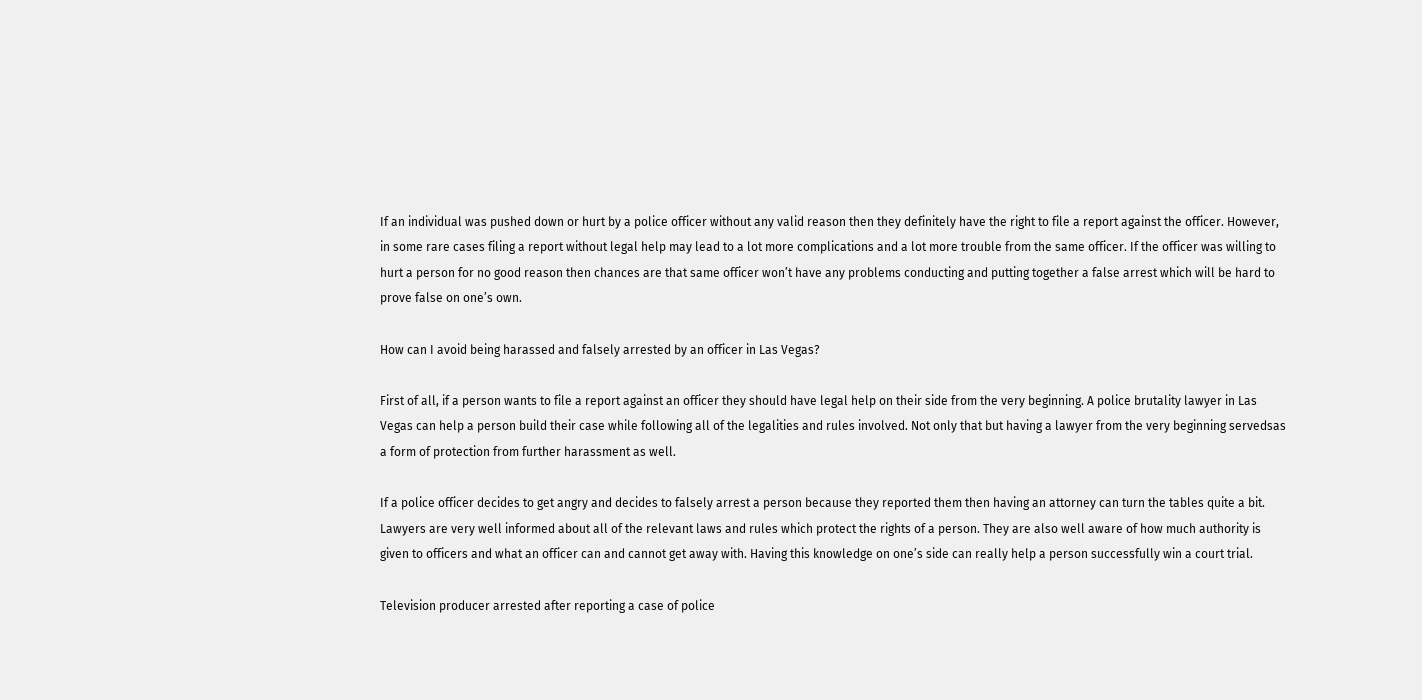If an individual was pushed down or hurt by a police officer without any valid reason then they definitely have the right to file a report against the officer. However, in some rare cases filing a report without legal help may lead to a lot more complications and a lot more trouble from the same officer. If the officer was willing to hurt a person for no good reason then chances are that same officer won’t have any problems conducting and putting together a false arrest which will be hard to prove false on one’s own.

How can I avoid being harassed and falsely arrested by an officer in Las Vegas?

First of all, if a person wants to file a report against an officer they should have legal help on their side from the very beginning. A police brutality lawyer in Las Vegas can help a person build their case while following all of the legalities and rules involved. Not only that but having a lawyer from the very beginning servedsas a form of protection from further harassment as well.

If a police officer decides to get angry and decides to falsely arrest a person because they reported them then having an attorney can turn the tables quite a bit. Lawyers are very well informed about all of the relevant laws and rules which protect the rights of a person. They are also well aware of how much authority is given to officers and what an officer can and cannot get away with. Having this knowledge on one’s side can really help a person successfully win a court trial.

Television producer arrested after reporting a case of police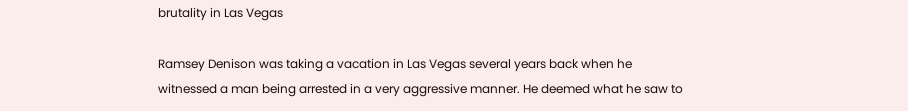brutality in Las Vegas

Ramsey Denison was taking a vacation in Las Vegas several years back when he witnessed a man being arrested in a very aggressive manner. He deemed what he saw to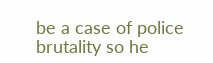be a case of police brutality so he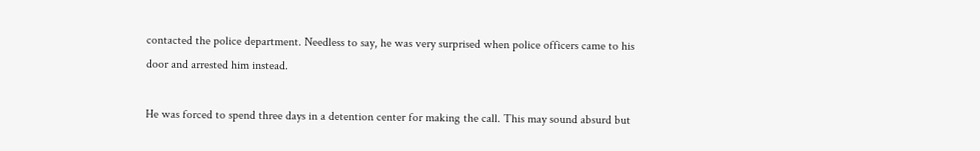contacted the police department. Needless to say, he was very surprised when police officers came to his door and arrested him instead.

He was forced to spend three days in a detention center for making the call. This may sound absurd but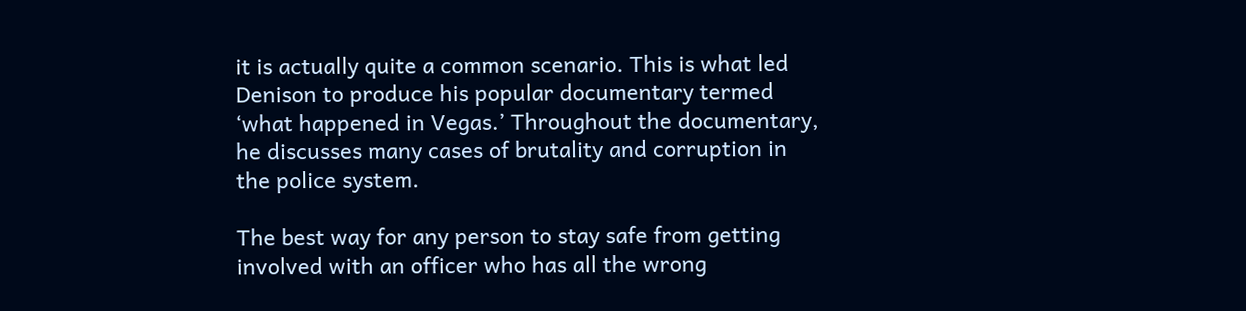it is actually quite a common scenario. This is what led Denison to produce his popular documentary termed ‘what happened in Vegas.’ Throughout the documentary, he discusses many cases of brutality and corruption in the police system.

The best way for any person to stay safe from getting involved with an officer who has all the wrong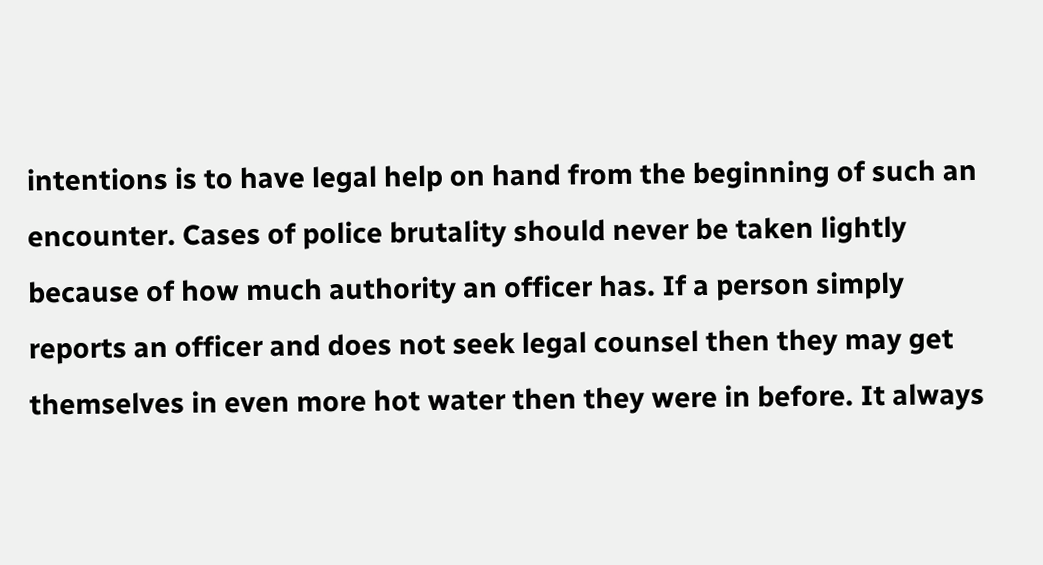intentions is to have legal help on hand from the beginning of such an encounter. Cases of police brutality should never be taken lightly because of how much authority an officer has. If a person simply reports an officer and does not seek legal counsel then they may get themselves in even more hot water then they were in before. It always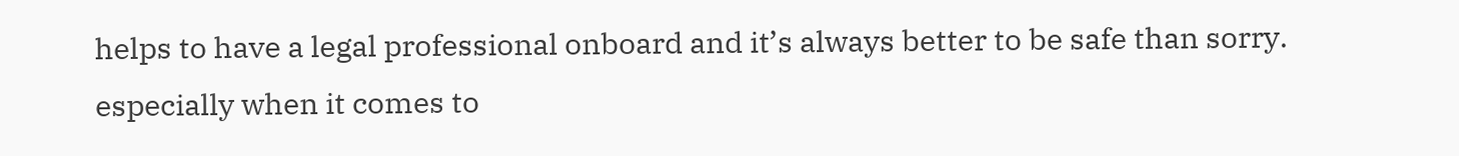helps to have a legal professional onboard and it’s always better to be safe than sorry. especially when it comes to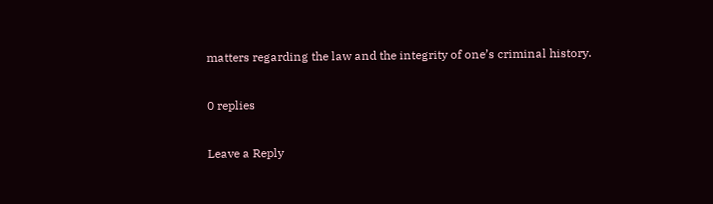matters regarding the law and the integrity of one’s criminal history.

0 replies

Leave a Reply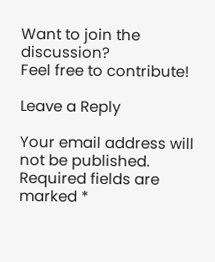Want to join the discussion?
Feel free to contribute!

Leave a Reply

Your email address will not be published. Required fields are marked *